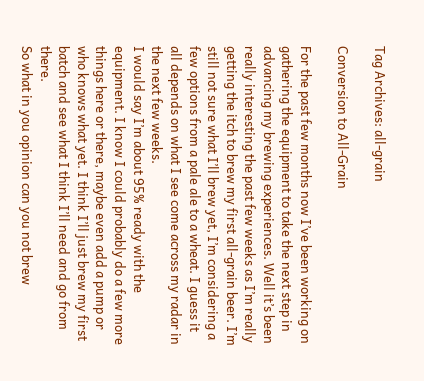Tag Archives: all-grain

Conversion to All-Grain

For the past few months now I’ve been working on gathering the equipment to take the next step in advancing my brewing experiences. Well it’s been really interesting the past few weeks as I’m really getting the itch to brew my first all-grain beer. I’m still not sure what I’ll brew yet, I’m considering a few options from a pale ale to a wheat. I guess it all depends on what I see come across my radar in the next few weeks.
I would say I’m about 95% ready with the equipment. I know I could probably do a few more things here or there, maybe even add a pump or who knows what yet. I think I’ll just brew my first batch and see what I think I’ll need and go from there.
So what in you opinion can you not brew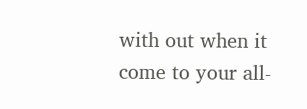with out when it come to your all-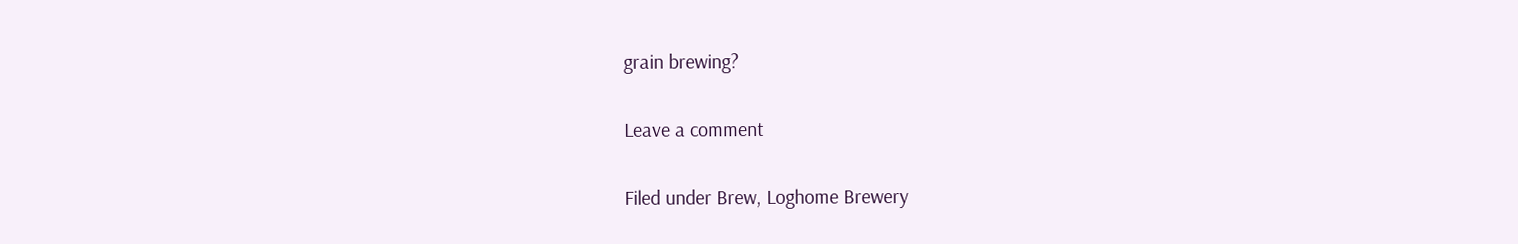grain brewing?

Leave a comment

Filed under Brew, Loghome Brewery